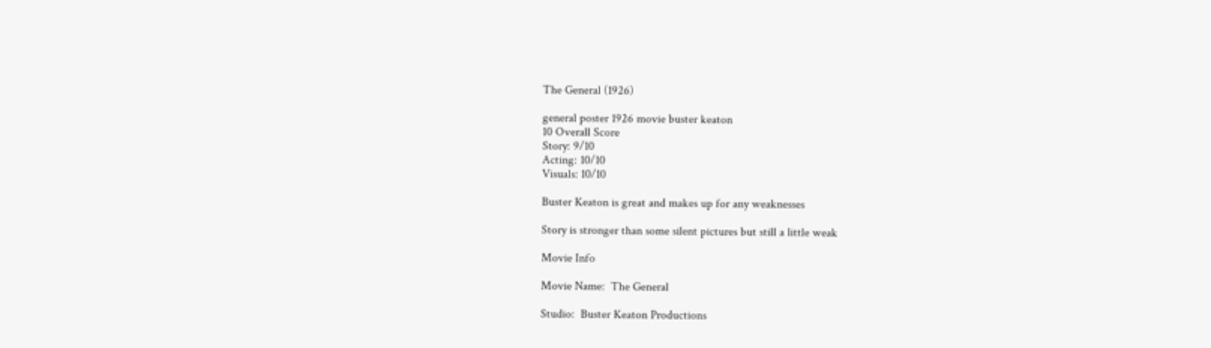The General (1926)

general poster 1926 movie buster keaton
10 Overall Score
Story: 9/10
Acting: 10/10
Visuals: 10/10

Buster Keaton is great and makes up for any weaknesses

Story is stronger than some silent pictures but still a little weak

Movie Info

Movie Name:  The General

Studio:  Buster Keaton Productions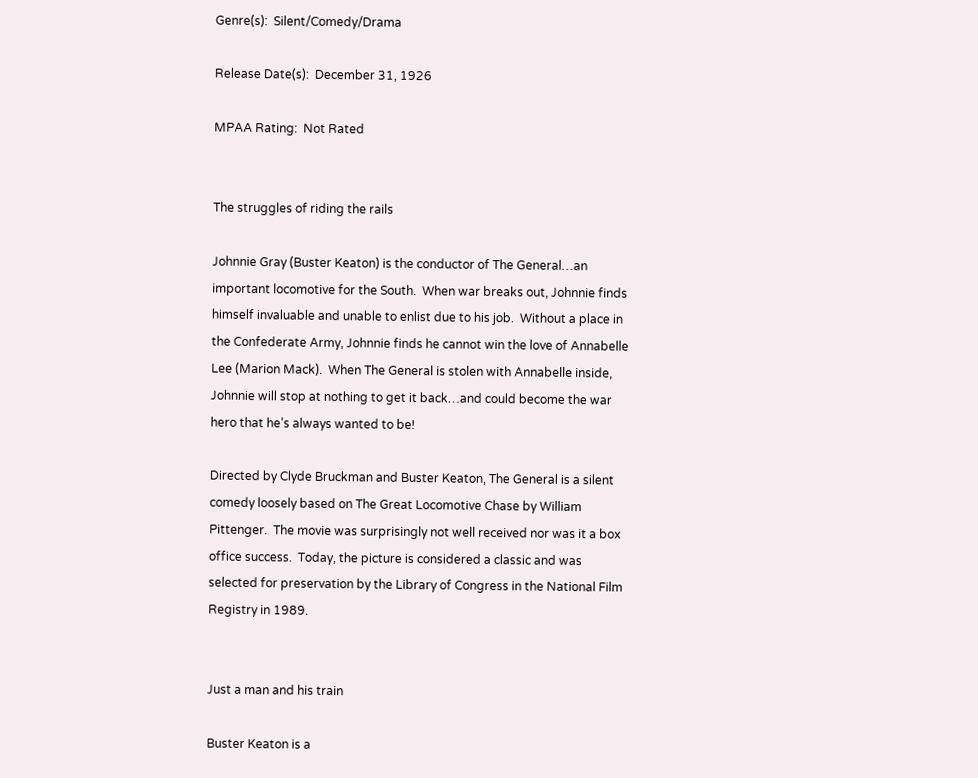Genre(s):  Silent/Comedy/Drama

Release Date(s):  December 31, 1926

MPAA Rating:  Not Rated


The struggles of riding the rails

Johnnie Gray (Buster Keaton) is the conductor of The General…an important locomotive for the South.  When war breaks out, Johnnie finds himself invaluable and unable to enlist due to his job.  Without a place in the Confederate Army, Johnnie finds he cannot win the love of Annabelle Lee (Marion Mack).  When The General is stolen with Annabelle inside, Johnnie will stop at nothing to get it back…and could become the war hero that he’s always wanted to be!

Directed by Clyde Bruckman and Buster Keaton, The General is a silent comedy loosely based on The Great Locomotive Chase by William Pittenger.  The movie was surprisingly not well received nor was it a box office success.  Today, the picture is considered a classic and was selected for preservation by the Library of Congress in the National Film Registry in 1989.


Just a man and his train

Buster Keaton is a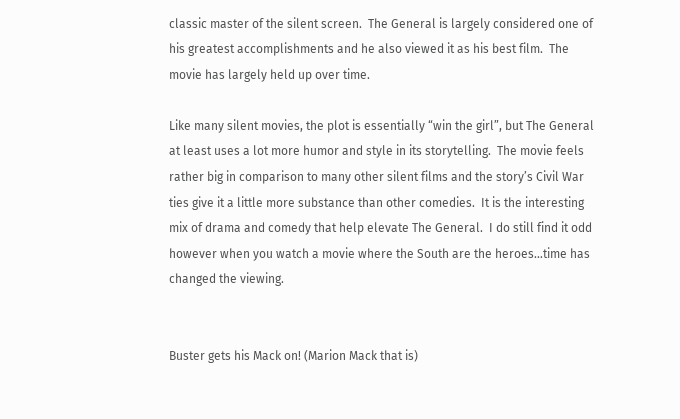classic master of the silent screen.  The General is largely considered one of his greatest accomplishments and he also viewed it as his best film.  The movie has largely held up over time.

Like many silent movies, the plot is essentially “win the girl”, but The General at least uses a lot more humor and style in its storytelling.  The movie feels rather big in comparison to many other silent films and the story’s Civil War ties give it a little more substance than other comedies.  It is the interesting mix of drama and comedy that help elevate The General.  I do still find it odd however when you watch a movie where the South are the heroes…time has changed the viewing.


Buster gets his Mack on! (Marion Mack that is)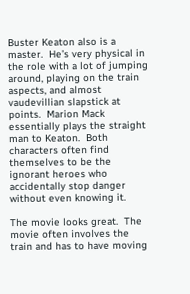Buster Keaton also is a master.  He’s very physical in the role with a lot of jumping around, playing on the train aspects, and almost vaudevillian slapstick at points.  Marion Mack essentially plays the straight man to Keaton.  Both characters often find themselves to be the ignorant heroes who accidentally stop danger without even knowing it.

The movie looks great.  The movie often involves the train and has to have moving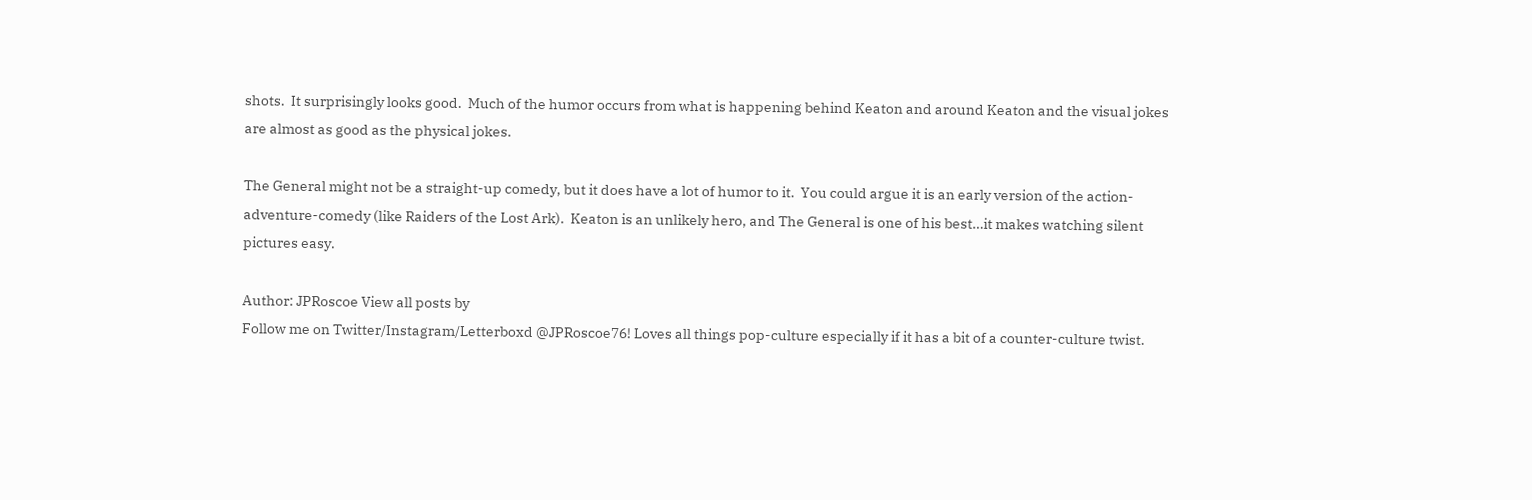shots.  It surprisingly looks good.  Much of the humor occurs from what is happening behind Keaton and around Keaton and the visual jokes are almost as good as the physical jokes.

The General might not be a straight-up comedy, but it does have a lot of humor to it.  You could argue it is an early version of the action-adventure-comedy (like Raiders of the Lost Ark).  Keaton is an unlikely hero, and The General is one of his best…it makes watching silent pictures easy.

Author: JPRoscoe View all posts by
Follow me on Twitter/Instagram/Letterboxd @JPRoscoe76! Loves all things pop-culture especially if it has a bit of a counter-culture twist.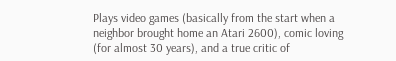Plays video games (basically from the start when a neighbor brought home an Atari 2600), comic loving (for almost 30 years), and a true critic of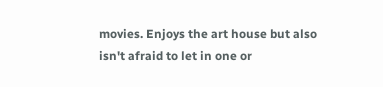movies. Enjoys the art house but also isn't afraid to let in one or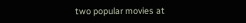two popular movies at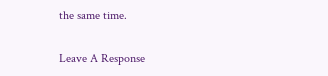the same time.

Leave A Response